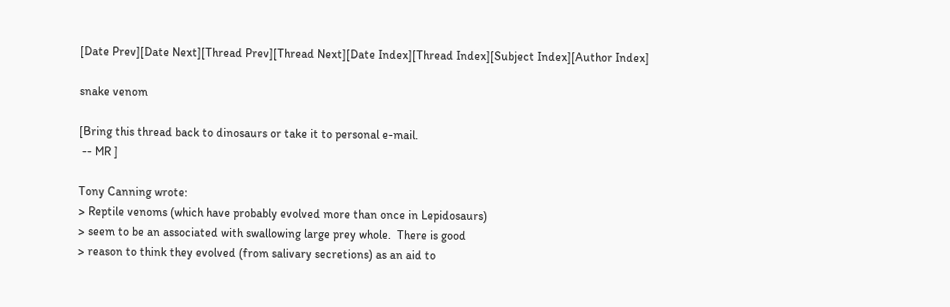[Date Prev][Date Next][Thread Prev][Thread Next][Date Index][Thread Index][Subject Index][Author Index]

snake venom

[Bring this thread back to dinosaurs or take it to personal e-mail.
 -- MR ]

Tony Canning wrote:
> Reptile venoms (which have probably evolved more than once in Lepidosaurs)
> seem to be an associated with swallowing large prey whole.  There is good
> reason to think they evolved (from salivary secretions) as an aid to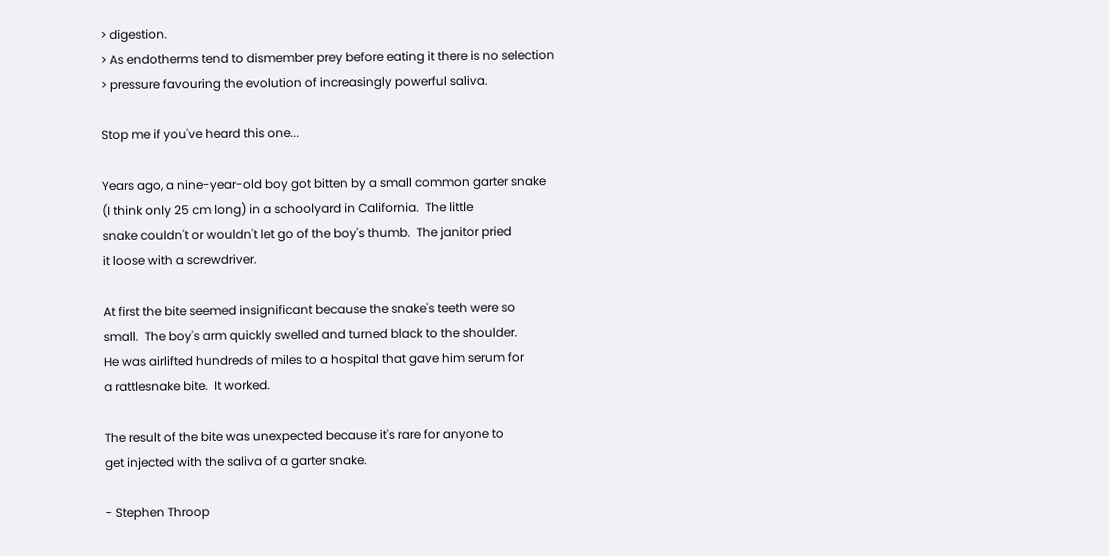> digestion.
> As endotherms tend to dismember prey before eating it there is no selection
> pressure favouring the evolution of increasingly powerful saliva.

Stop me if you've heard this one...

Years ago, a nine-year-old boy got bitten by a small common garter snake
(I think only 25 cm long) in a schoolyard in California.  The little
snake couldn't or wouldn't let go of the boy's thumb.  The janitor pried
it loose with a screwdriver.

At first the bite seemed insignificant because the snake's teeth were so
small.  The boy's arm quickly swelled and turned black to the shoulder.
He was airlifted hundreds of miles to a hospital that gave him serum for
a rattlesnake bite.  It worked.

The result of the bite was unexpected because it's rare for anyone to
get injected with the saliva of a garter snake.

- Stephen Throop